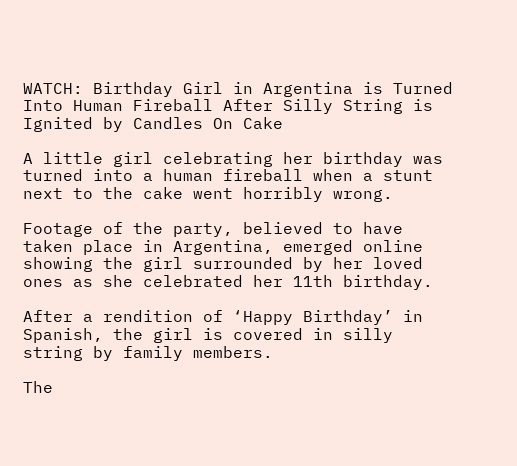WATCH: Birthday Girl in Argentina is Turned Into Human Fireball After Silly String is Ignited by Candles On Cake

A little girl celebrating her birthday was turned into a human fireball when a stunt next to the cake went horribly wrong.

Footage of the party, believed to have taken place in Argentina, emerged online showing the girl surrounded by her loved ones as she celebrated her 11th birthday.

After a rendition of ‘Happy Birthday’ in Spanish, the girl is covered in silly string by family members.

The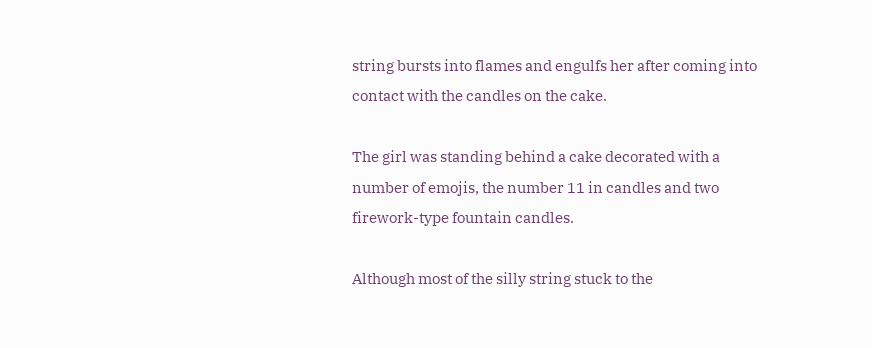string bursts into flames and engulfs her after coming into contact with the candles on the cake.

The girl was standing behind a cake decorated with a number of emojis, the number 11 in candles and two firework-type fountain candles.

Although most of the silly string stuck to the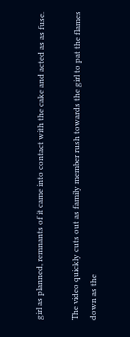girl as planned, remnants of it came into contact with the cake and acted as as fuse.

The video quickly cuts out as family member rush towards the girl to pat the flames down as the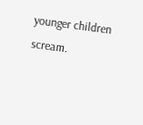younger children scream.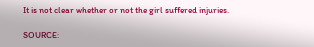It is not clear whether or not the girl suffered injuries.

SOURCE: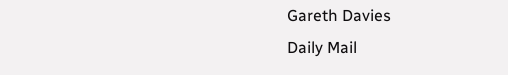Gareth Davies
Daily Mail